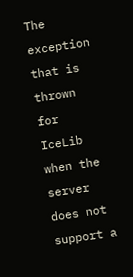The exception that is thrown for IceLib when the server does not support a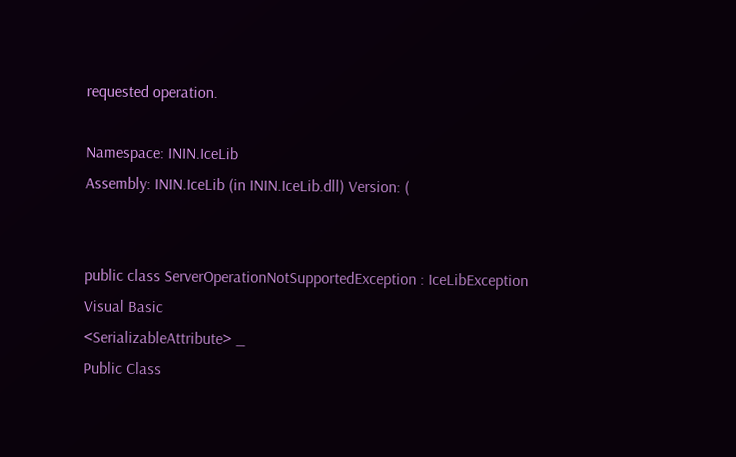requested operation.

Namespace: ININ.IceLib
Assembly: ININ.IceLib (in ININ.IceLib.dll) Version: (


public class ServerOperationNotSupportedException : IceLibException
Visual Basic
<SerializableAttribute> _
Public Class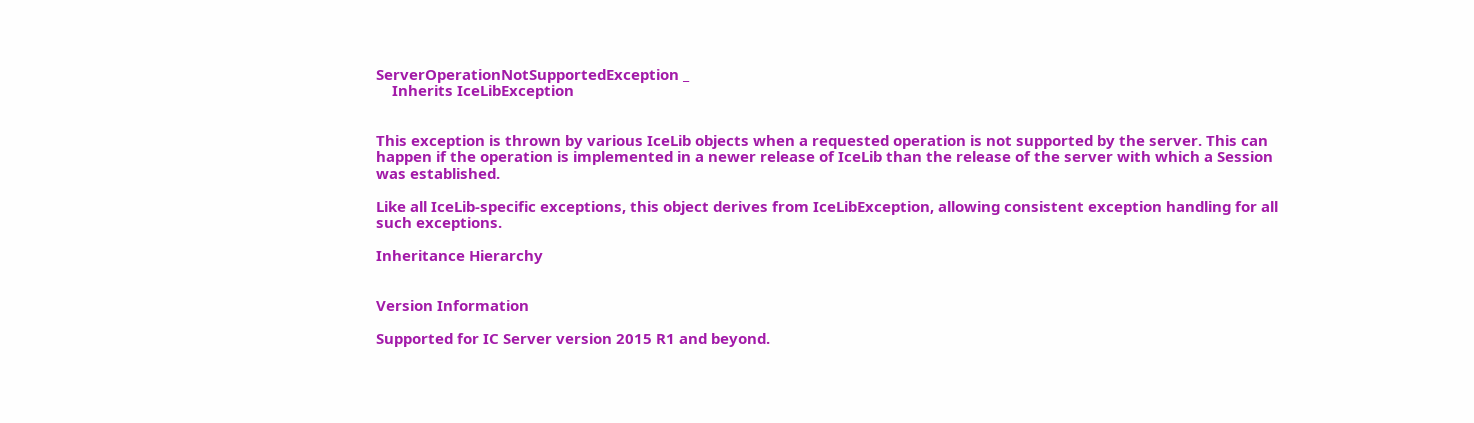ServerOperationNotSupportedException _
    Inherits IceLibException


This exception is thrown by various IceLib objects when a requested operation is not supported by the server. This can happen if the operation is implemented in a newer release of IceLib than the release of the server with which a Session was established.

Like all IceLib-specific exceptions, this object derives from IceLibException, allowing consistent exception handling for all such exceptions.

Inheritance Hierarchy


Version Information

Supported for IC Server version 2015 R1 and beyond.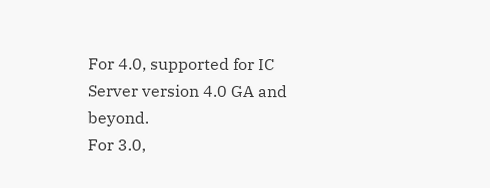For 4.0, supported for IC Server version 4.0 GA and beyond.
For 3.0,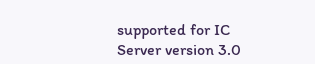supported for IC Server version 3.0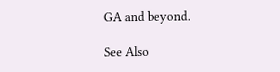GA and beyond.

See Also